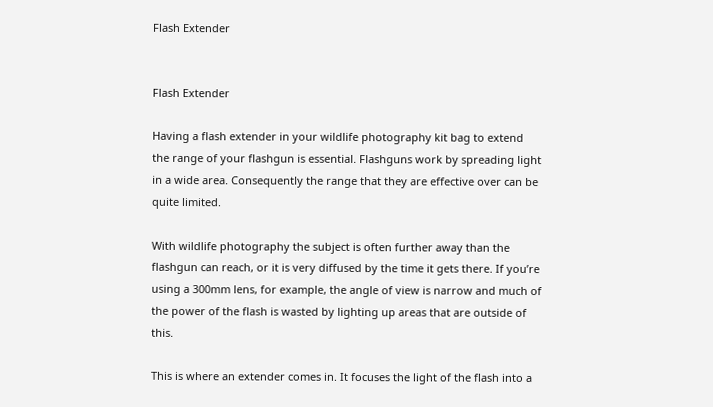Flash Extender


Flash Extender

Having a flash extender in your wildlife photography kit bag to extend the range of your flashgun is essential. Flashguns work by spreading light in a wide area. Consequently the range that they are effective over can be quite limited.

With wildlife photography the subject is often further away than the flashgun can reach, or it is very diffused by the time it gets there. If you’re using a 300mm lens, for example, the angle of view is narrow and much of the power of the flash is wasted by lighting up areas that are outside of this.

This is where an extender comes in. It focuses the light of the flash into a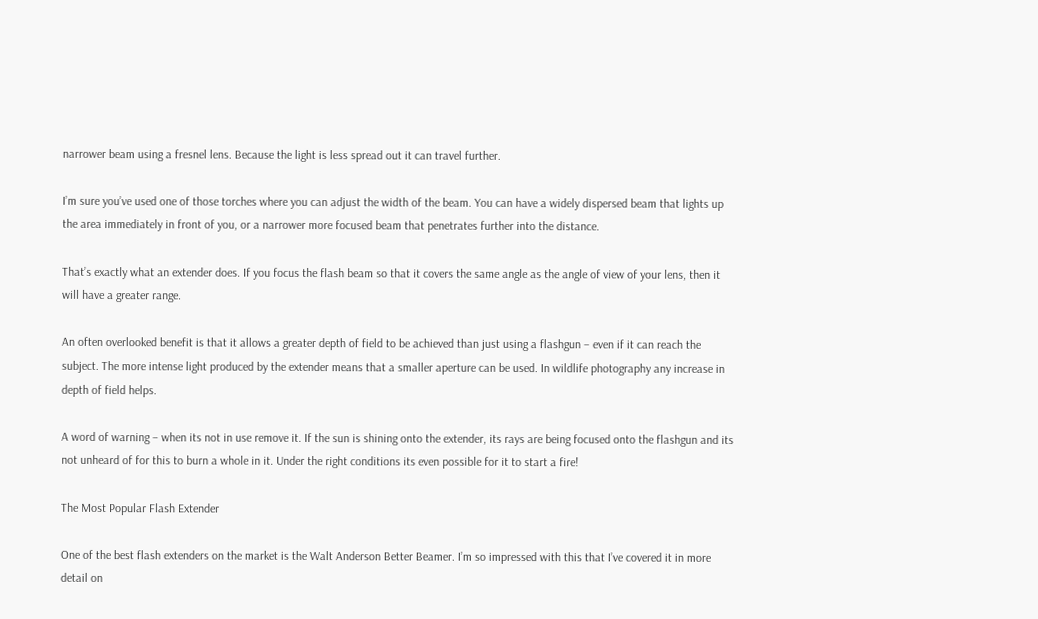narrower beam using a fresnel lens. Because the light is less spread out it can travel further.

I’m sure you’ve used one of those torches where you can adjust the width of the beam. You can have a widely dispersed beam that lights up the area immediately in front of you, or a narrower more focused beam that penetrates further into the distance.

That’s exactly what an extender does. If you focus the flash beam so that it covers the same angle as the angle of view of your lens, then it will have a greater range.

An often overlooked benefit is that it allows a greater depth of field to be achieved than just using a flashgun – even if it can reach the subject. The more intense light produced by the extender means that a smaller aperture can be used. In wildlife photography any increase in depth of field helps.

A word of warning – when its not in use remove it. If the sun is shining onto the extender, its rays are being focused onto the flashgun and its not unheard of for this to burn a whole in it. Under the right conditions its even possible for it to start a fire!

The Most Popular Flash Extender

One of the best flash extenders on the market is the Walt Anderson Better Beamer. I’m so impressed with this that I’ve covered it in more detail on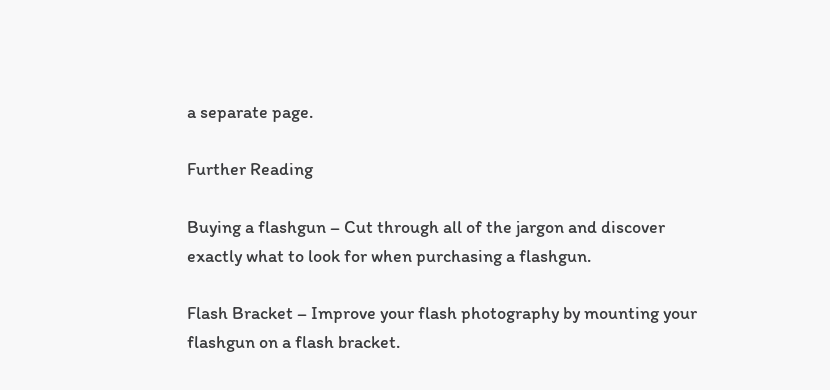a separate page.

Further Reading

Buying a flashgun – Cut through all of the jargon and discover exactly what to look for when purchasing a flashgun.

Flash Bracket – Improve your flash photography by mounting your flashgun on a flash bracket.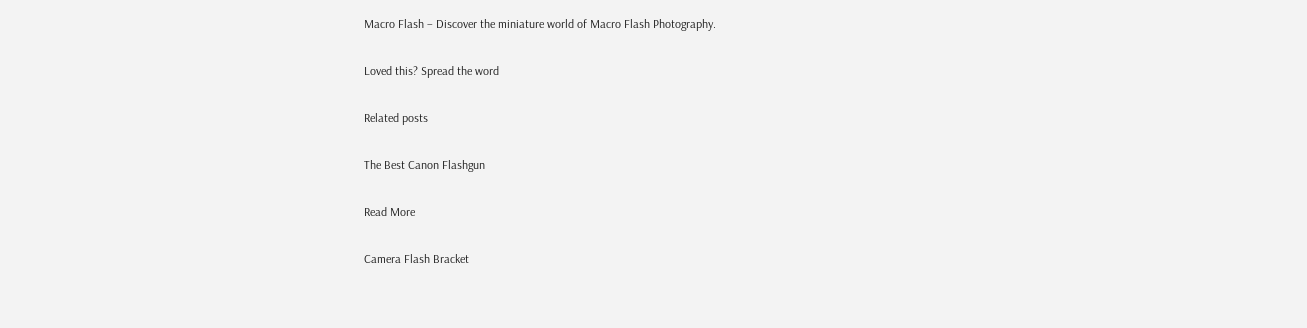Macro Flash – Discover the miniature world of Macro Flash Photography.

Loved this? Spread the word

Related posts

The Best Canon Flashgun

Read More

Camera Flash Bracket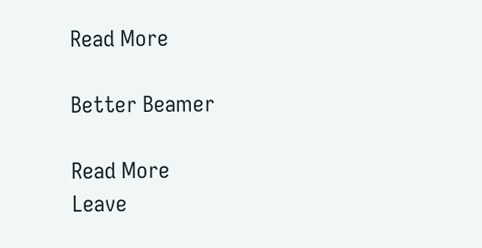Read More

Better Beamer

Read More
Leave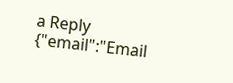a Reply
{"email":"Email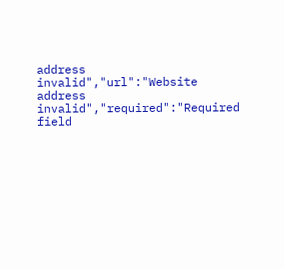address invalid","url":"Website address invalid","required":"Required field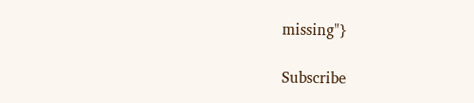missing"}

Subscribe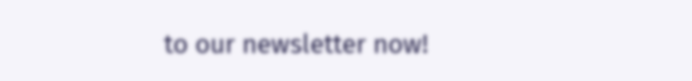to our newsletter now!